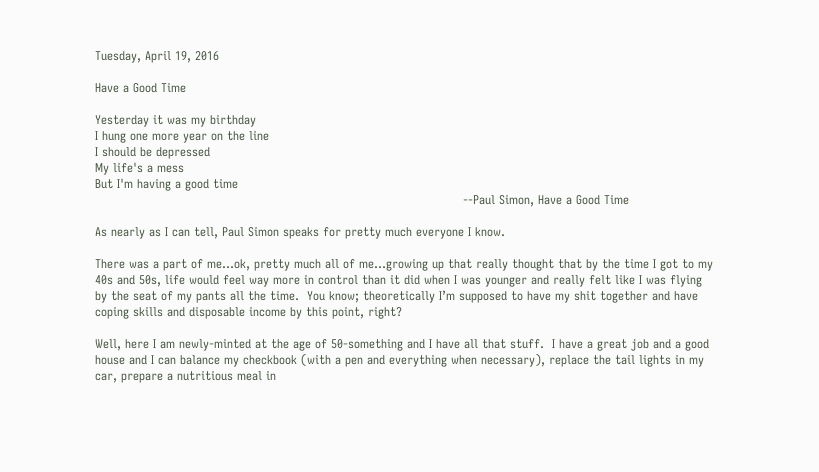Tuesday, April 19, 2016

Have a Good Time

Yesterday it was my birthday
I hung one more year on the line
I should be depressed
My life's a mess
But I'm having a good time
                                                                                            --Paul Simon, Have a Good Time

As nearly as I can tell, Paul Simon speaks for pretty much everyone I know.

There was a part of me…ok, pretty much all of me…growing up that really thought that by the time I got to my 40s and 50s, life would feel way more in control than it did when I was younger and really felt like I was flying by the seat of my pants all the time.  You know; theoretically I’m supposed to have my shit together and have coping skills and disposable income by this point, right?

Well, here I am newly-minted at the age of 50-something and I have all that stuff.  I have a great job and a good house and I can balance my checkbook (with a pen and everything when necessary), replace the tail lights in my car, prepare a nutritious meal in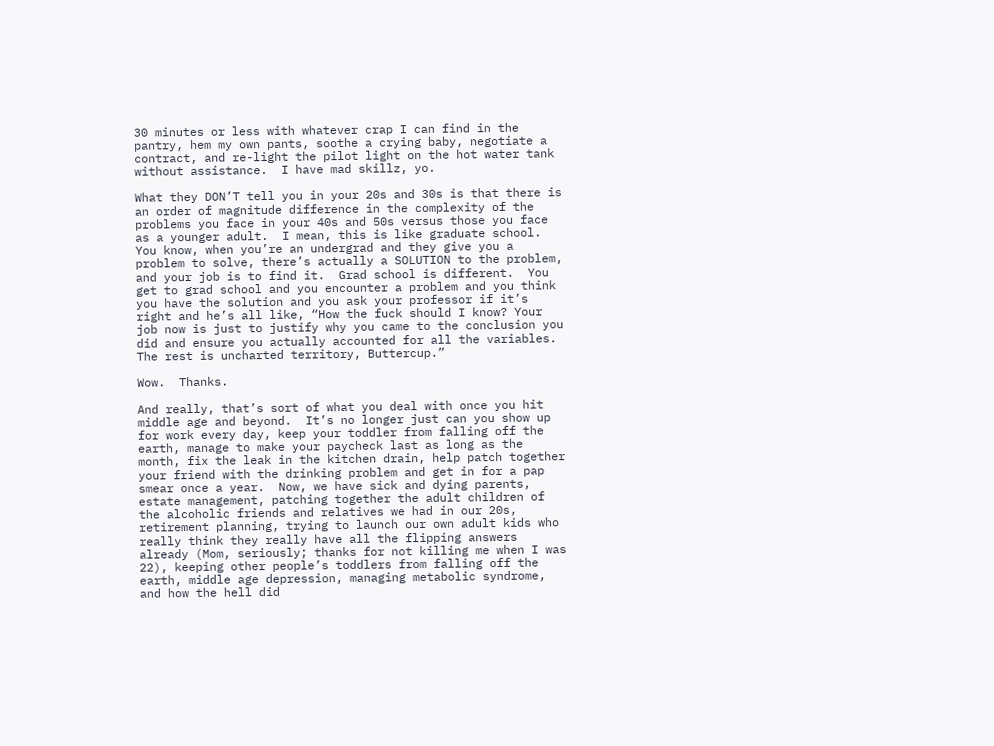30 minutes or less with whatever crap I can find in the pantry, hem my own pants, soothe a crying baby, negotiate a contract, and re-light the pilot light on the hot water tank without assistance.  I have mad skillz, yo.

What they DON’T tell you in your 20s and 30s is that there is an order of magnitude difference in the complexity of the problems you face in your 40s and 50s versus those you face as a younger adult.  I mean, this is like graduate school.  You know, when you’re an undergrad and they give you a problem to solve, there’s actually a SOLUTION to the problem, and your job is to find it.  Grad school is different.  You get to grad school and you encounter a problem and you think you have the solution and you ask your professor if it’s right and he’s all like, “How the fuck should I know? Your job now is just to justify why you came to the conclusion you did and ensure you actually accounted for all the variables. The rest is uncharted territory, Buttercup.”

Wow.  Thanks.

And really, that’s sort of what you deal with once you hit middle age and beyond.  It’s no longer just can you show up for work every day, keep your toddler from falling off the earth, manage to make your paycheck last as long as the month, fix the leak in the kitchen drain, help patch together your friend with the drinking problem and get in for a pap smear once a year.  Now, we have sick and dying parents, estate management, patching together the adult children of the alcoholic friends and relatives we had in our 20s, retirement planning, trying to launch our own adult kids who really think they really have all the flipping answers already (Mom, seriously; thanks for not killing me when I was 22), keeping other people’s toddlers from falling off the earth, middle age depression, managing metabolic syndrome, and how the hell did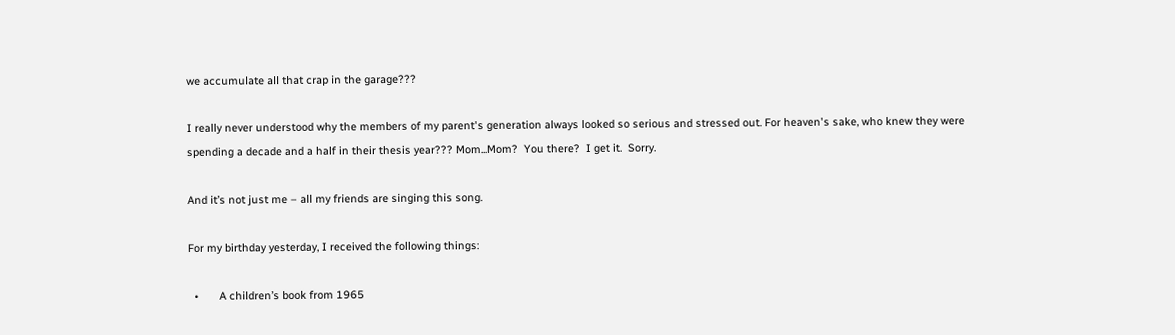we accumulate all that crap in the garage???

I really never understood why the members of my parent's generation always looked so serious and stressed out. For heaven's sake, who knew they were spending a decade and a half in their thesis year??? Mom...Mom?  You there?  I get it.  Sorry.

And it’s not just me – all my friends are singing this song.

For my birthday yesterday, I received the following things:

  •       A children’s book from 1965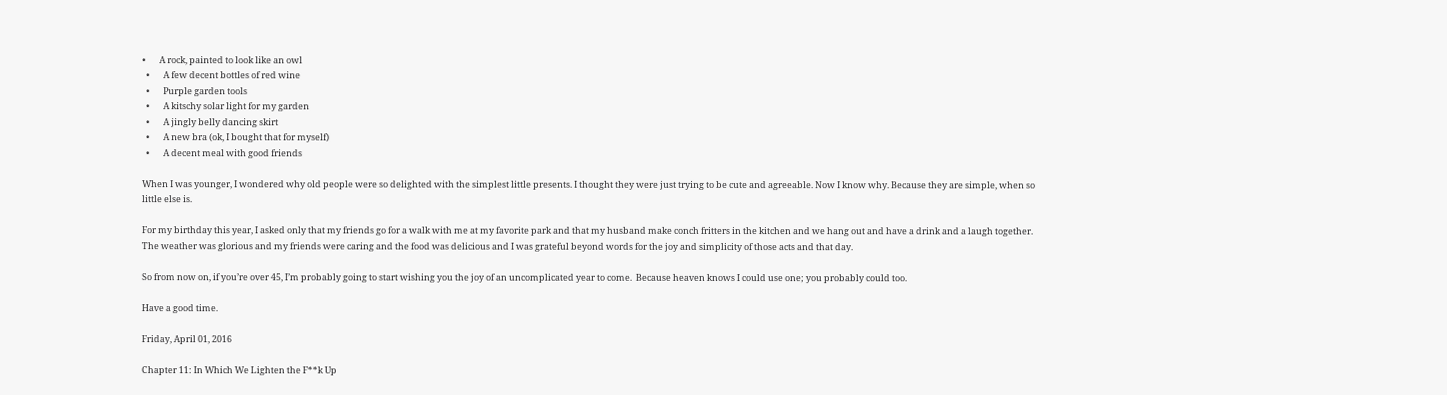•       A rock, painted to look like an owl
  •       A few decent bottles of red wine
  •       Purple garden tools
  •       A kitschy solar light for my garden
  •       A jingly belly dancing skirt
  •       A new bra (ok, I bought that for myself)
  •       A decent meal with good friends

When I was younger, I wondered why old people were so delighted with the simplest little presents. I thought they were just trying to be cute and agreeable. Now I know why. Because they are simple, when so little else is.

For my birthday this year, I asked only that my friends go for a walk with me at my favorite park and that my husband make conch fritters in the kitchen and we hang out and have a drink and a laugh together.  The weather was glorious and my friends were caring and the food was delicious and I was grateful beyond words for the joy and simplicity of those acts and that day.

So from now on, if you’re over 45, I’m probably going to start wishing you the joy of an uncomplicated year to come.  Because heaven knows I could use one; you probably could too.

Have a good time.

Friday, April 01, 2016

Chapter 11: In Which We Lighten the F**k Up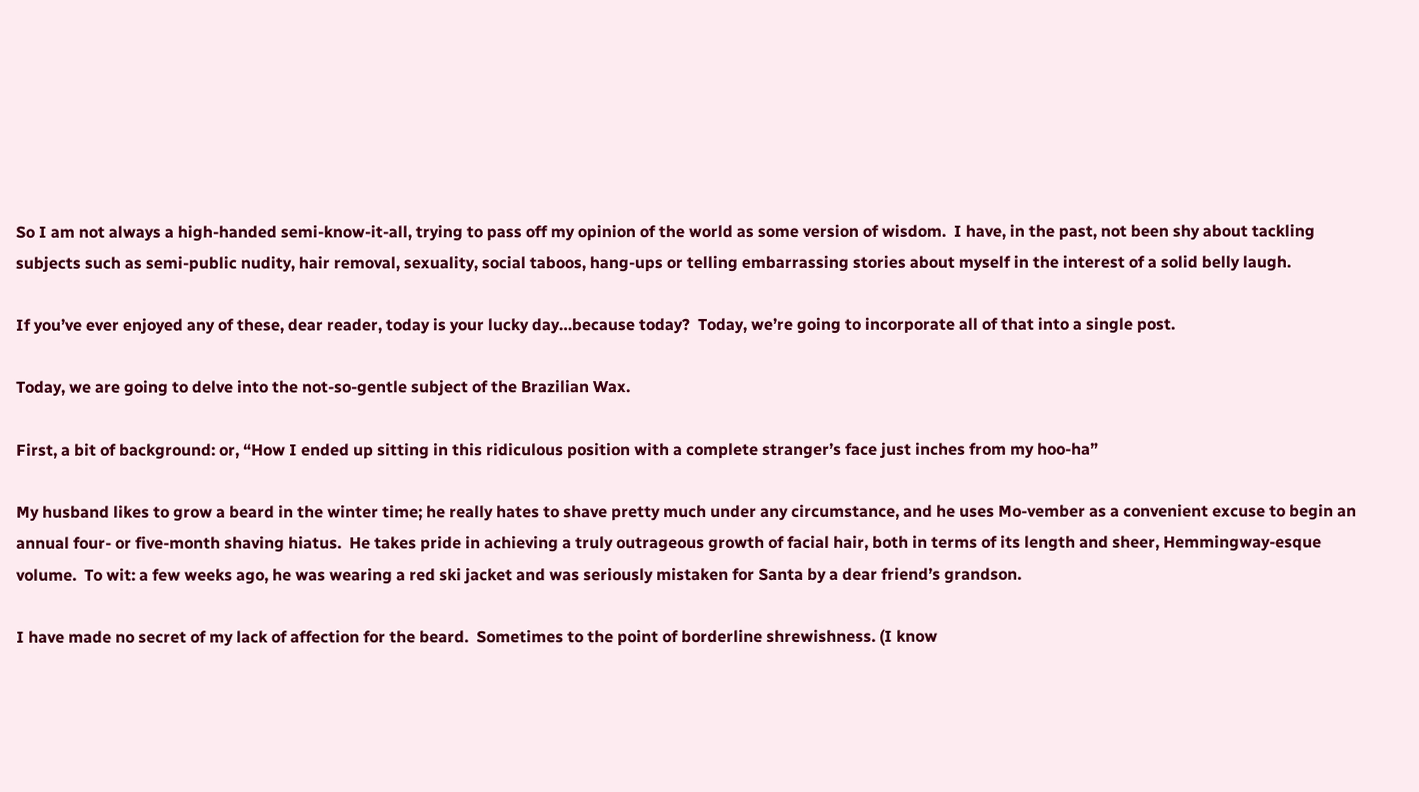So I am not always a high-handed semi-know-it-all, trying to pass off my opinion of the world as some version of wisdom.  I have, in the past, not been shy about tackling subjects such as semi-public nudity, hair removal, sexuality, social taboos, hang-ups or telling embarrassing stories about myself in the interest of a solid belly laugh.

If you’ve ever enjoyed any of these, dear reader, today is your lucky day…because today?  Today, we’re going to incorporate all of that into a single post.

Today, we are going to delve into the not-so-gentle subject of the Brazilian Wax.

First, a bit of background: or, “How I ended up sitting in this ridiculous position with a complete stranger’s face just inches from my hoo-ha”

My husband likes to grow a beard in the winter time; he really hates to shave pretty much under any circumstance, and he uses Mo-vember as a convenient excuse to begin an annual four- or five-month shaving hiatus.  He takes pride in achieving a truly outrageous growth of facial hair, both in terms of its length and sheer, Hemmingway-esque volume.  To wit: a few weeks ago, he was wearing a red ski jacket and was seriously mistaken for Santa by a dear friend’s grandson.

I have made no secret of my lack of affection for the beard.  Sometimes to the point of borderline shrewishness. (I know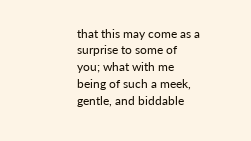that this may come as a surprise to some of you; what with me being of such a meek, gentle, and biddable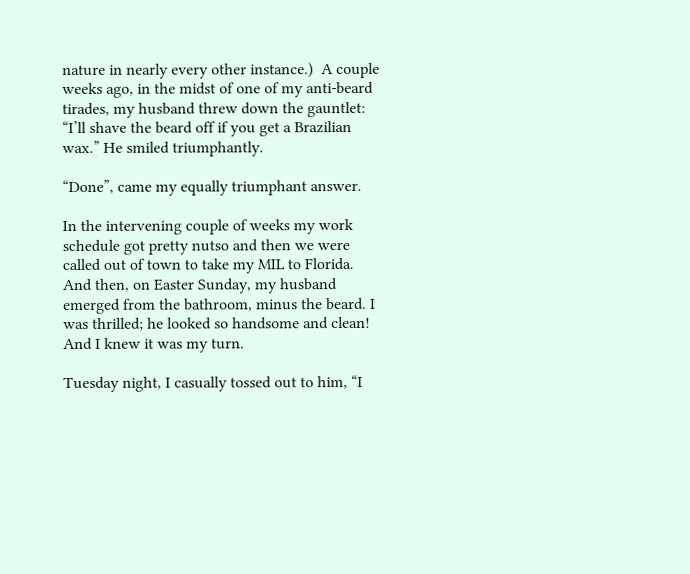nature in nearly every other instance.)  A couple weeks ago, in the midst of one of my anti-beard tirades, my husband threw down the gauntlet: “I’ll shave the beard off if you get a Brazilian wax.” He smiled triumphantly.

“Done”, came my equally triumphant answer.

In the intervening couple of weeks my work schedule got pretty nutso and then we were called out of town to take my MIL to Florida.  And then, on Easter Sunday, my husband emerged from the bathroom, minus the beard. I was thrilled; he looked so handsome and clean! And I knew it was my turn.

Tuesday night, I casually tossed out to him, “I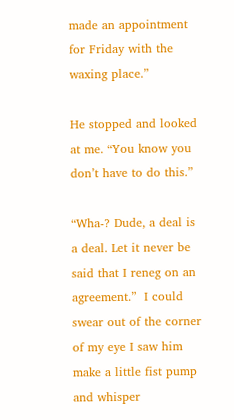made an appointment for Friday with the waxing place.”

He stopped and looked at me. “You know you don’t have to do this.”

“Wha-? Dude, a deal is a deal. Let it never be said that I reneg on an agreement.”  I could swear out of the corner of my eye I saw him make a little fist pump and whisper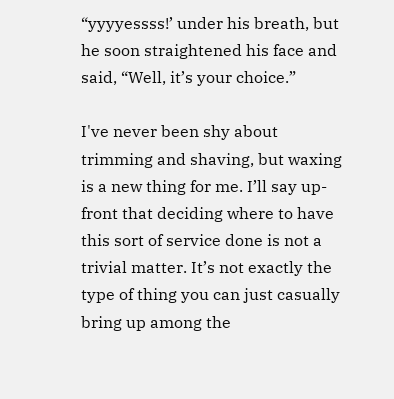“yyyyessss!’ under his breath, but he soon straightened his face and said, “Well, it’s your choice.”

I've never been shy about trimming and shaving, but waxing is a new thing for me. I’ll say up-front that deciding where to have this sort of service done is not a trivial matter. It’s not exactly the type of thing you can just casually bring up among the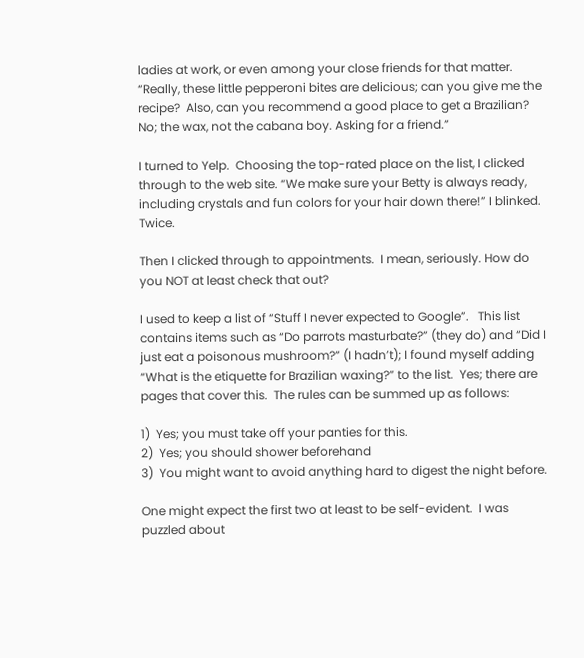ladies at work, or even among your close friends for that matter. “Really, these little pepperoni bites are delicious; can you give me the recipe?  Also, can you recommend a good place to get a Brazilian? No; the wax, not the cabana boy. Asking for a friend.”

I turned to Yelp.  Choosing the top-rated place on the list, I clicked through to the web site. “We make sure your Betty is always ready, including crystals and fun colors for your hair down there!” I blinked. Twice.

Then I clicked through to appointments.  I mean, seriously. How do you NOT at least check that out?

I used to keep a list of “Stuff I never expected to Google”.   This list contains items such as “Do parrots masturbate?” (they do) and “Did I just eat a poisonous mushroom?” (I hadn’t); I found myself adding “What is the etiquette for Brazilian waxing?” to the list.  Yes; there are pages that cover this.  The rules can be summed up as follows:

1)  Yes; you must take off your panties for this.
2)  Yes; you should shower beforehand
3)  You might want to avoid anything hard to digest the night before.

One might expect the first two at least to be self-evident.  I was puzzled about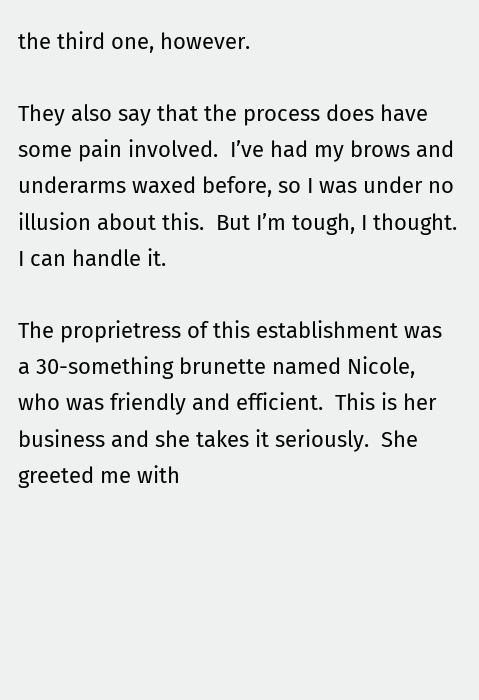the third one, however.

They also say that the process does have some pain involved.  I’ve had my brows and underarms waxed before, so I was under no illusion about this.  But I’m tough, I thought.  I can handle it.

The proprietress of this establishment was a 30-something brunette named Nicole, who was friendly and efficient.  This is her business and she takes it seriously.  She greeted me with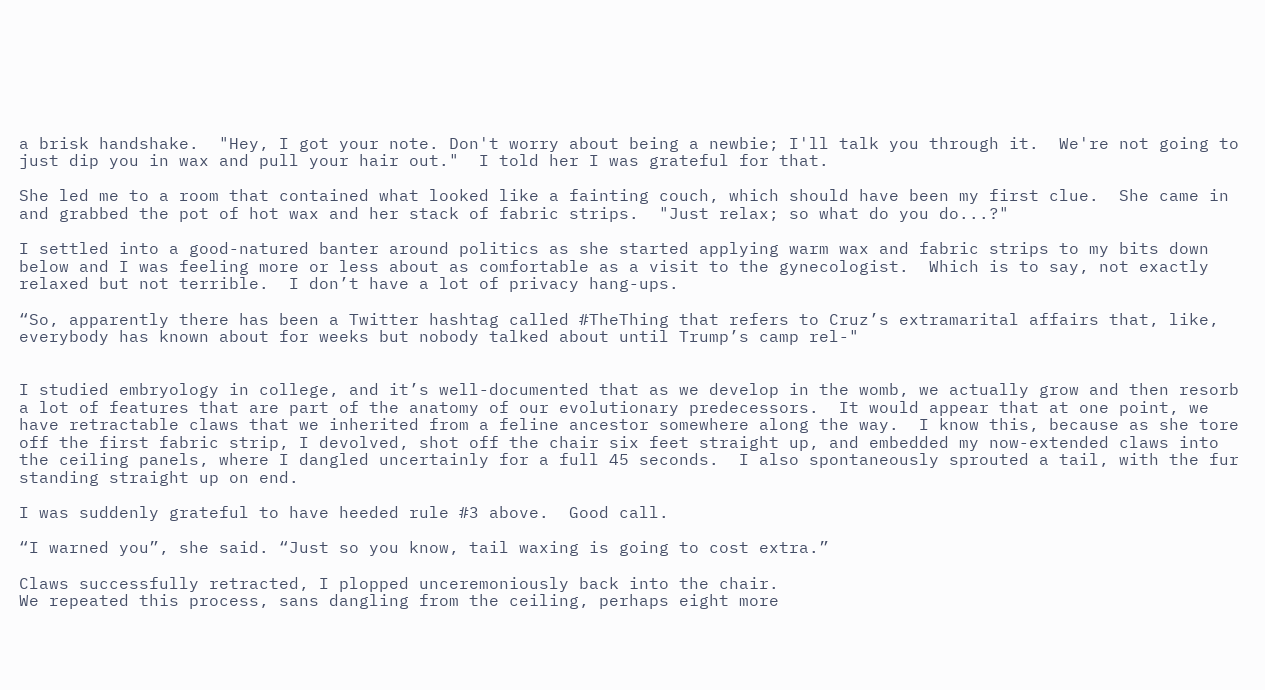a brisk handshake.  "Hey, I got your note. Don't worry about being a newbie; I'll talk you through it.  We're not going to just dip you in wax and pull your hair out."  I told her I was grateful for that.

She led me to a room that contained what looked like a fainting couch, which should have been my first clue.  She came in and grabbed the pot of hot wax and her stack of fabric strips.  "Just relax; so what do you do...?"

I settled into a good-natured banter around politics as she started applying warm wax and fabric strips to my bits down below and I was feeling more or less about as comfortable as a visit to the gynecologist.  Which is to say, not exactly relaxed but not terrible.  I don’t have a lot of privacy hang-ups.

“So, apparently there has been a Twitter hashtag called #TheThing that refers to Cruz’s extramarital affairs that, like, everybody has known about for weeks but nobody talked about until Trump’s camp rel-"


I studied embryology in college, and it’s well-documented that as we develop in the womb, we actually grow and then resorb a lot of features that are part of the anatomy of our evolutionary predecessors.  It would appear that at one point, we have retractable claws that we inherited from a feline ancestor somewhere along the way.  I know this, because as she tore off the first fabric strip, I devolved, shot off the chair six feet straight up, and embedded my now-extended claws into the ceiling panels, where I dangled uncertainly for a full 45 seconds.  I also spontaneously sprouted a tail, with the fur standing straight up on end.

I was suddenly grateful to have heeded rule #3 above.  Good call.

“I warned you”, she said. “Just so you know, tail waxing is going to cost extra.”

Claws successfully retracted, I plopped unceremoniously back into the chair.
We repeated this process, sans dangling from the ceiling, perhaps eight more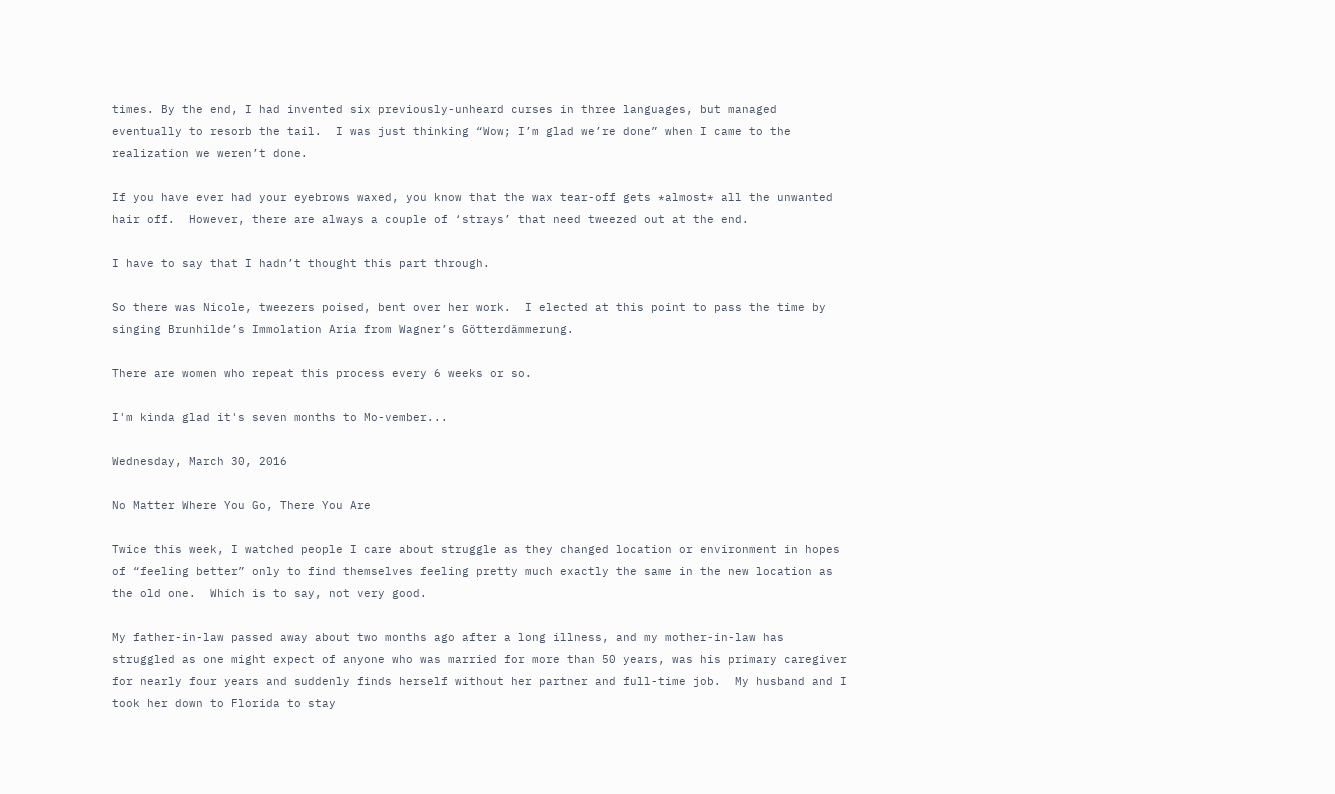times. By the end, I had invented six previously-unheard curses in three languages, but managed eventually to resorb the tail.  I was just thinking “Wow; I’m glad we’re done” when I came to the realization we weren’t done.

If you have ever had your eyebrows waxed, you know that the wax tear-off gets *almost* all the unwanted hair off.  However, there are always a couple of ‘strays’ that need tweezed out at the end.

I have to say that I hadn’t thought this part through.

So there was Nicole, tweezers poised, bent over her work.  I elected at this point to pass the time by singing Brunhilde’s Immolation Aria from Wagner’s Götterdämmerung.

There are women who repeat this process every 6 weeks or so.

I'm kinda glad it's seven months to Mo-vember...

Wednesday, March 30, 2016

No Matter Where You Go, There You Are

Twice this week, I watched people I care about struggle as they changed location or environment in hopes of “feeling better” only to find themselves feeling pretty much exactly the same in the new location as the old one.  Which is to say, not very good.

My father-in-law passed away about two months ago after a long illness, and my mother-in-law has struggled as one might expect of anyone who was married for more than 50 years, was his primary caregiver for nearly four years and suddenly finds herself without her partner and full-time job.  My husband and I took her down to Florida to stay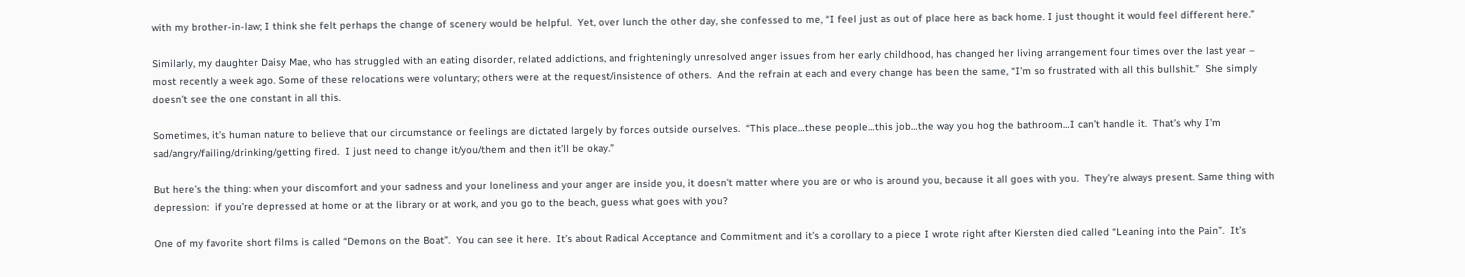with my brother-in-law; I think she felt perhaps the change of scenery would be helpful.  Yet, over lunch the other day, she confessed to me, “I feel just as out of place here as back home. I just thought it would feel different here.”

Similarly, my daughter Daisy Mae, who has struggled with an eating disorder, related addictions, and frighteningly unresolved anger issues from her early childhood, has changed her living arrangement four times over the last year – most recently a week ago. Some of these relocations were voluntary; others were at the request/insistence of others.  And the refrain at each and every change has been the same, “I’m so frustrated with all this bullshit.”  She simply doesn’t see the one constant in all this.

Sometimes, it’s human nature to believe that our circumstance or feelings are dictated largely by forces outside ourselves.  “This place…these people…this job…the way you hog the bathroom…I can’t handle it.  That’s why I’m sad/angry/failing/drinking/getting fired.  I just need to change it/you/them and then it’ll be okay.”

But here’s the thing: when your discomfort and your sadness and your loneliness and your anger are inside you, it doesn’t matter where you are or who is around you, because it all goes with you.  They’re always present. Same thing with depression:  if you’re depressed at home or at the library or at work, and you go to the beach, guess what goes with you?

One of my favorite short films is called “Demons on the Boat”.  You can see it here.  It’s about Radical Acceptance and Commitment and it’s a corollary to a piece I wrote right after Kiersten died called “Leaning into the Pain”.  It’s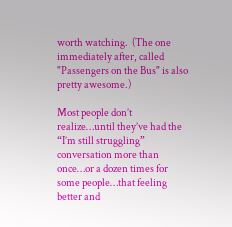worth watching.  (The one immediately after, called "Passengers on the Bus" is also pretty awesome.)

Most people don’t realize…until they’ve had the “I’m still struggling” conversation more than once…or a dozen times for some people…that feeling better and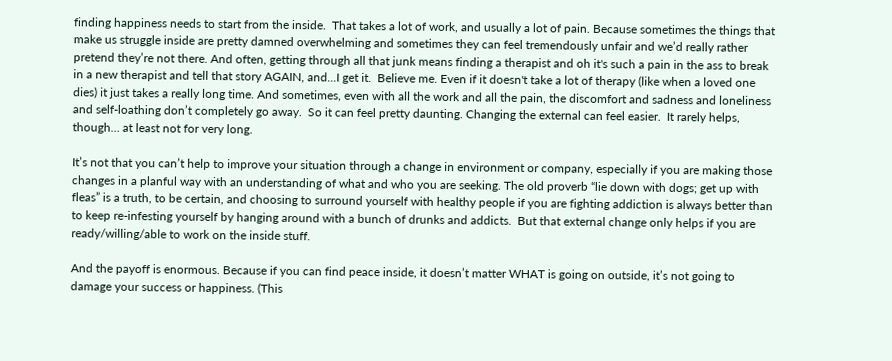finding happiness needs to start from the inside.  That takes a lot of work, and usually a lot of pain. Because sometimes the things that make us struggle inside are pretty damned overwhelming and sometimes they can feel tremendously unfair and we’d really rather pretend they’re not there. And often, getting through all that junk means finding a therapist and oh it's such a pain in the ass to break in a new therapist and tell that story AGAIN, and...I get it.  Believe me. Even if it doesn't take a lot of therapy (like when a loved one dies) it just takes a really long time. And sometimes, even with all the work and all the pain, the discomfort and sadness and loneliness and self-loathing don’t completely go away.  So it can feel pretty daunting. Changing the external can feel easier.  It rarely helps, though… at least not for very long.

It’s not that you can’t help to improve your situation through a change in environment or company, especially if you are making those changes in a planful way with an understanding of what and who you are seeking. The old proverb “lie down with dogs; get up with fleas” is a truth, to be certain, and choosing to surround yourself with healthy people if you are fighting addiction is always better than to keep re-infesting yourself by hanging around with a bunch of drunks and addicts.  But that external change only helps if you are ready/willing/able to work on the inside stuff.

And the payoff is enormous. Because if you can find peace inside, it doesn’t matter WHAT is going on outside, it’s not going to damage your success or happiness. (This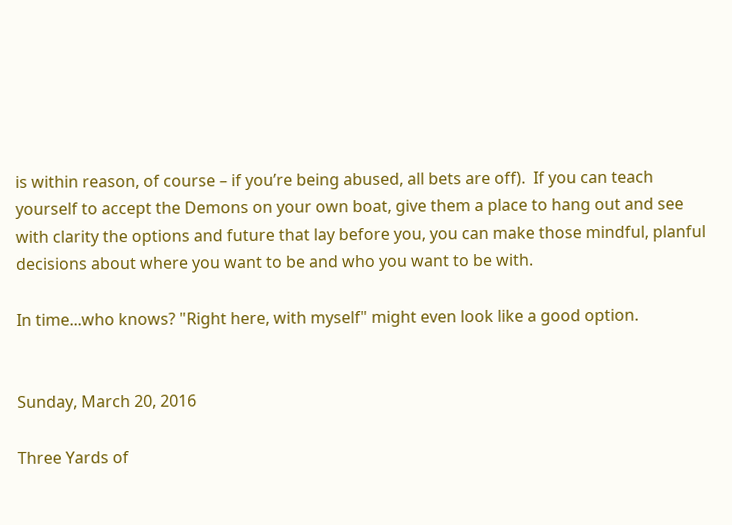is within reason, of course – if you’re being abused, all bets are off).  If you can teach yourself to accept the Demons on your own boat, give them a place to hang out and see with clarity the options and future that lay before you, you can make those mindful, planful decisions about where you want to be and who you want to be with.

In time...who knows? "Right here, with myself" might even look like a good option.


Sunday, March 20, 2016

Three Yards of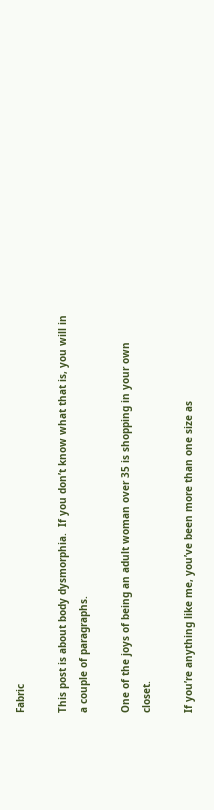Fabric

This post is about body dysmorphia.  If you don’t know what that is, you will in a couple of paragraphs.

One of the joys of being an adult woman over 35 is shopping in your own closet.

If you’re anything like me, you’ve been more than one size as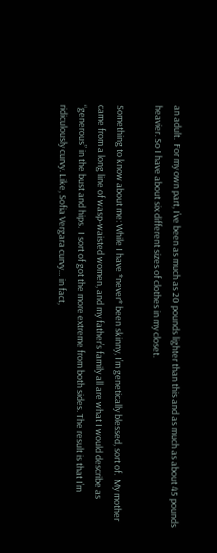an adult.  For my own part, I’ve been as much as 20 pounds lighter than this and as much as about 45 pounds heavier. So I have about six different sizes of clothes in my closet.

Something to know about me: While I have *never* been skinny, I’m genetically blessed, sort of.  My mother came from a long line of wasp-waisted women, and my father’s family all are what I would describe as “generous” in the bust and hips.  I sort of got the more extreme from both sides. The result is that I’m ridiculously curvy. Like, Sofia Vergara curvy… in fact,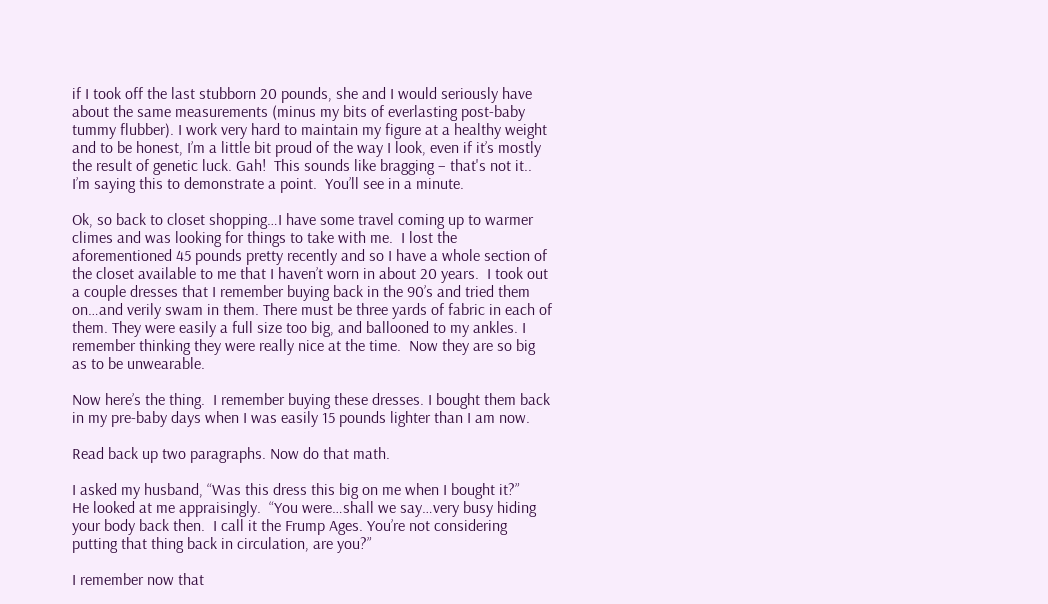if I took off the last stubborn 20 pounds, she and I would seriously have about the same measurements (minus my bits of everlasting post-baby tummy flubber). I work very hard to maintain my figure at a healthy weight and to be honest, I’m a little bit proud of the way I look, even if it’s mostly the result of genetic luck. Gah!  This sounds like bragging – that's not it.. I’m saying this to demonstrate a point.  You’ll see in a minute.

Ok, so back to closet shopping…I have some travel coming up to warmer climes and was looking for things to take with me.  I lost the aforementioned 45 pounds pretty recently and so I have a whole section of the closet available to me that I haven’t worn in about 20 years.  I took out a couple dresses that I remember buying back in the 90’s and tried them on…and verily swam in them. There must be three yards of fabric in each of them. They were easily a full size too big, and ballooned to my ankles. I remember thinking they were really nice at the time.  Now they are so big as to be unwearable.

Now here’s the thing.  I remember buying these dresses. I bought them back in my pre-baby days when I was easily 15 pounds lighter than I am now.

Read back up two paragraphs. Now do that math.

I asked my husband, “Was this dress this big on me when I bought it?”
He looked at me appraisingly.  “You were…shall we say…very busy hiding your body back then.  I call it the Frump Ages. You’re not considering putting that thing back in circulation, are you?”

I remember now that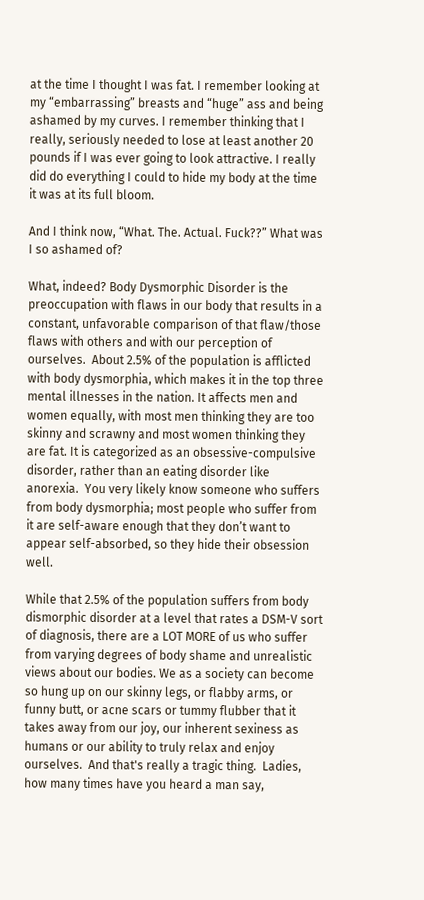at the time I thought I was fat. I remember looking at my “embarrassing” breasts and “huge” ass and being ashamed by my curves. I remember thinking that I really, seriously needed to lose at least another 20 pounds if I was ever going to look attractive. I really did do everything I could to hide my body at the time it was at its full bloom.

And I think now, “What. The. Actual. Fuck??” What was I so ashamed of?

What, indeed? Body Dysmorphic Disorder is the preoccupation with flaws in our body that results in a constant, unfavorable comparison of that flaw/those flaws with others and with our perception of ourselves.  About 2.5% of the population is afflicted with body dysmorphia, which makes it in the top three mental illnesses in the nation. It affects men and women equally, with most men thinking they are too skinny and scrawny and most women thinking they are fat. It is categorized as an obsessive-compulsive disorder, rather than an eating disorder like anorexia.  You very likely know someone who suffers from body dysmorphia; most people who suffer from it are self-aware enough that they don’t want to appear self-absorbed, so they hide their obsession well.

While that 2.5% of the population suffers from body dismorphic disorder at a level that rates a DSM-V sort of diagnosis, there are a LOT MORE of us who suffer from varying degrees of body shame and unrealistic views about our bodies. We as a society can become so hung up on our skinny legs, or flabby arms, or funny butt, or acne scars or tummy flubber that it takes away from our joy, our inherent sexiness as humans or our ability to truly relax and enjoy ourselves.  And that's really a tragic thing.  Ladies, how many times have you heard a man say,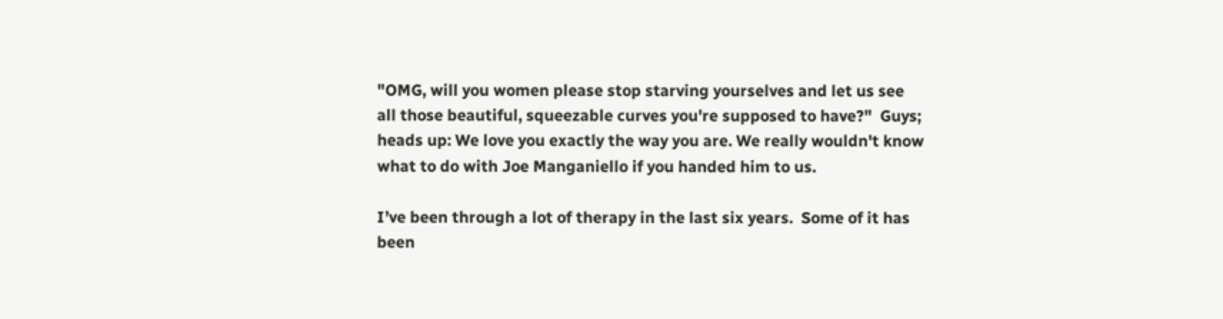"OMG, will you women please stop starving yourselves and let us see all those beautiful, squeezable curves you're supposed to have?"  Guys; heads up: We love you exactly the way you are. We really wouldn't know what to do with Joe Manganiello if you handed him to us.

I’ve been through a lot of therapy in the last six years.  Some of it has been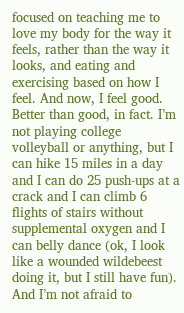focused on teaching me to love my body for the way it feels, rather than the way it looks, and eating and exercising based on how I feel. And now, I feel good. Better than good, in fact. I’m not playing college volleyball or anything, but I can hike 15 miles in a day and I can do 25 push-ups at a crack and I can climb 6 flights of stairs without supplemental oxygen and I can belly dance (ok, I look like a wounded wildebeest doing it, but I still have fun). And I’m not afraid to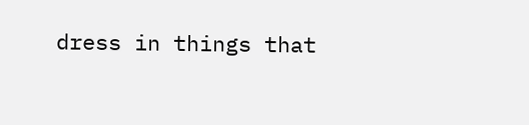dress in things that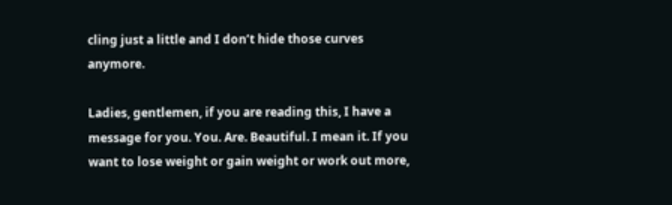cling just a little and I don’t hide those curves anymore.

Ladies, gentlemen, if you are reading this, I have a message for you. You. Are. Beautiful. I mean it. If you want to lose weight or gain weight or work out more,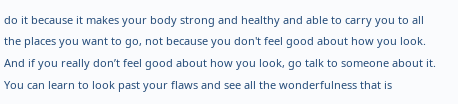do it because it makes your body strong and healthy and able to carry you to all the places you want to go, not because you don't feel good about how you look. And if you really don’t feel good about how you look, go talk to someone about it. You can learn to look past your flaws and see all the wonderfulness that is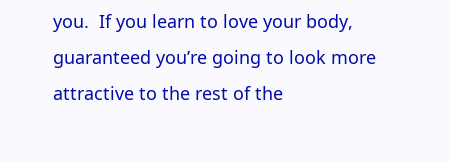you.  If you learn to love your body, guaranteed you’re going to look more attractive to the rest of the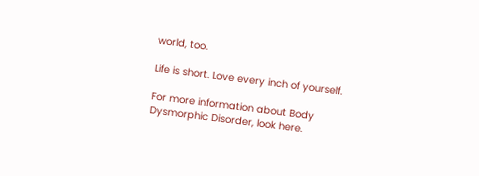world, too.

Life is short. Love every inch of yourself.

For more information about Body Dysmorphic Disorder, look here.